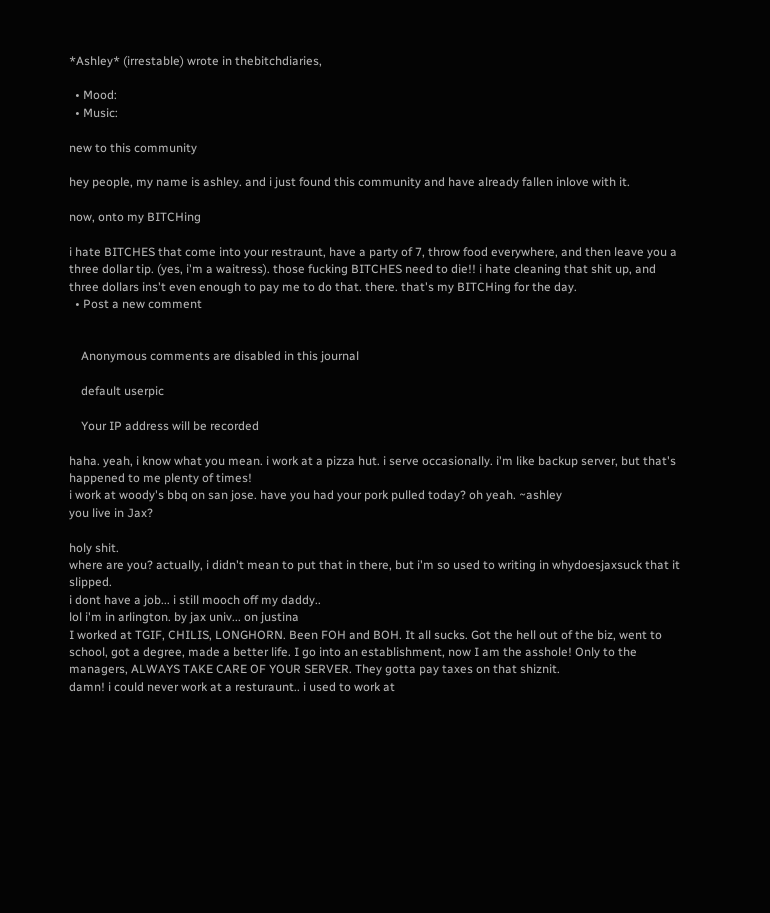*Ashley* (irrestable) wrote in thebitchdiaries,

  • Mood:
  • Music:

new to this community

hey people, my name is ashley. and i just found this community and have already fallen inlove with it.

now, onto my BITCHing

i hate BITCHES that come into your restraunt, have a party of 7, throw food everywhere, and then leave you a three dollar tip. (yes, i'm a waitress). those fucking BITCHES need to die!! i hate cleaning that shit up, and three dollars ins't even enough to pay me to do that. there. that's my BITCHing for the day.
  • Post a new comment


    Anonymous comments are disabled in this journal

    default userpic

    Your IP address will be recorded

haha. yeah, i know what you mean. i work at a pizza hut. i serve occasionally. i'm like backup server, but that's happened to me plenty of times!
i work at woody's bbq on san jose. have you had your pork pulled today? oh yeah. ~ashley
you live in Jax?

holy shit.
where are you? actually, i didn't mean to put that in there, but i'm so used to writing in whydoesjaxsuck that it slipped.
i dont have a job... i still mooch off my daddy..
lol i'm in arlington. by jax univ... on justina
I worked at TGIF, CHILIS, LONGHORN. Been FOH and BOH. It all sucks. Got the hell out of the biz, went to school, got a degree, made a better life. I go into an establishment, now I am the asshole! Only to the managers, ALWAYS TAKE CARE OF YOUR SERVER. They gotta pay taxes on that shiznit.
damn! i could never work at a resturaunt.. i used to work at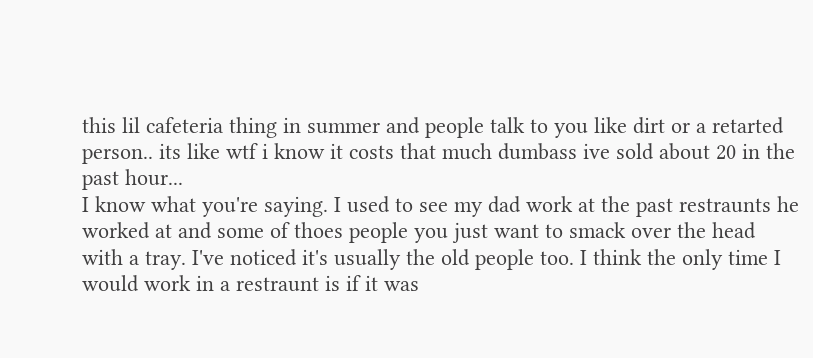this lil cafeteria thing in summer and people talk to you like dirt or a retarted person.. its like wtf i know it costs that much dumbass ive sold about 20 in the past hour...
I know what you're saying. I used to see my dad work at the past restraunts he worked at and some of thoes people you just want to smack over the head with a tray. I've noticed it's usually the old people too. I think the only time I would work in a restraunt is if it was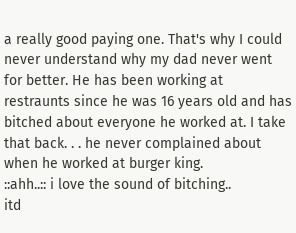a really good paying one. That's why I could never understand why my dad never went for better. He has been working at restraunts since he was 16 years old and has bitched about everyone he worked at. I take that back. . . he never complained about when he worked at burger king.
::ahh..:: i love the sound of bitching..
itd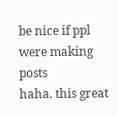be nice if ppl were making posts
haha. this great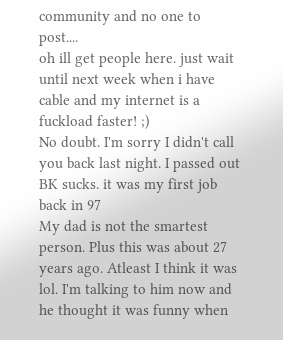community and no one to post....
oh ill get people here. just wait until next week when i have cable and my internet is a fuckload faster! ;)
No doubt. I'm sorry I didn't call you back last night. I passed out
BK sucks. it was my first job back in 97
My dad is not the smartest person. Plus this was about 27 years ago. Atleast I think it was
lol. I'm talking to him now and he thought it was funny when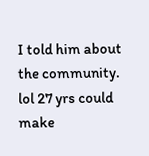I told him about the community.
lol 27 yrs could make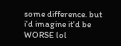some difference. but i'd imagine it'd be WORSE lol